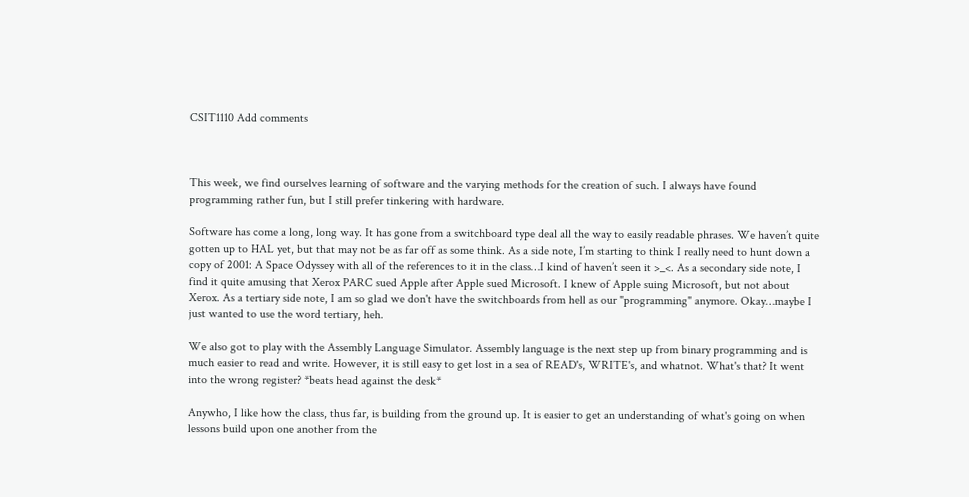CSIT1110 Add comments



This week, we find ourselves learning of software and the varying methods for the creation of such. I always have found programming rather fun, but I still prefer tinkering with hardware.

Software has come a long, long way. It has gone from a switchboard type deal all the way to easily readable phrases. We haven’t quite gotten up to HAL yet, but that may not be as far off as some think. As a side note, I’m starting to think I really need to hunt down a copy of 2001: A Space Odyssey with all of the references to it in the class…I kind of haven’t seen it >_<. As a secondary side note, I find it quite amusing that Xerox PARC sued Apple after Apple sued Microsoft. I knew of Apple suing Microsoft, but not about Xerox. As a tertiary side note, I am so glad we don't have the switchboards from hell as our "programming" anymore. Okay…maybe I just wanted to use the word tertiary, heh.

We also got to play with the Assembly Language Simulator. Assembly language is the next step up from binary programming and is much easier to read and write. However, it is still easy to get lost in a sea of READ's, WRITE's, and whatnot. What's that? It went into the wrong register? *beats head against the desk*

Anywho, I like how the class, thus far, is building from the ground up. It is easier to get an understanding of what's going on when lessons build upon one another from the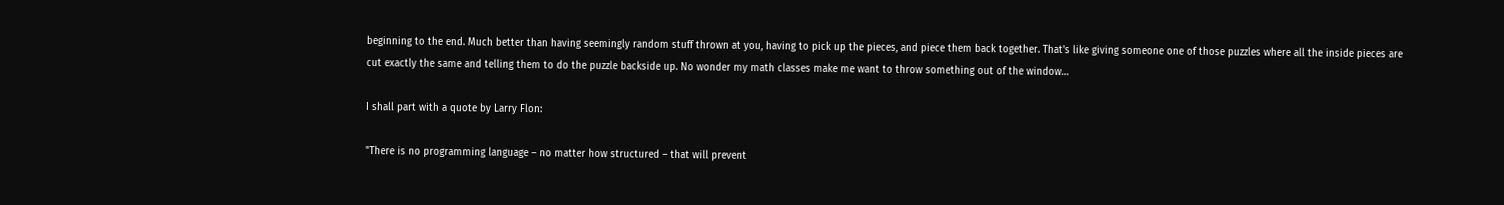beginning to the end. Much better than having seemingly random stuff thrown at you, having to pick up the pieces, and piece them back together. That's like giving someone one of those puzzles where all the inside pieces are cut exactly the same and telling them to do the puzzle backside up. No wonder my math classes make me want to throw something out of the window…

I shall part with a quote by Larry Flon:

"There is no programming language – no matter how structured – that will prevent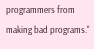programmers from making bad programs."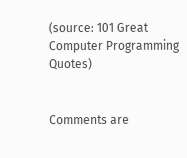(source: 101 Great Computer Programming Quotes)


Comments are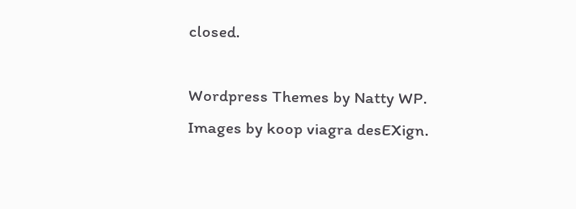closed.

Wordpress Themes by Natty WP.
Images by koop viagra desEXign.